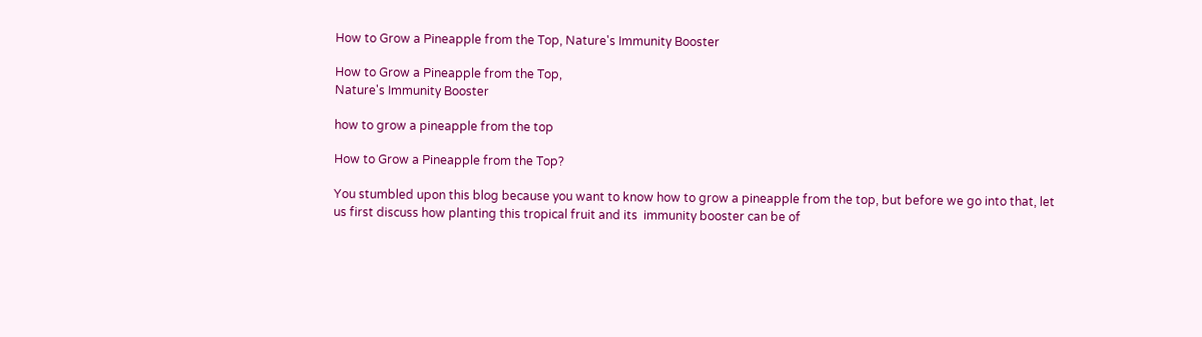How to Grow a Pineapple from the Top, Nature's Immunity Booster

How to Grow a Pineapple from the Top,
Nature's Immunity Booster

how to grow a pineapple from the top

How to Grow a Pineapple from the Top?

You stumbled upon this blog because you want to know how to grow a pineapple from the top, but before we go into that, let us first discuss how planting this tropical fruit and its  immunity booster can be of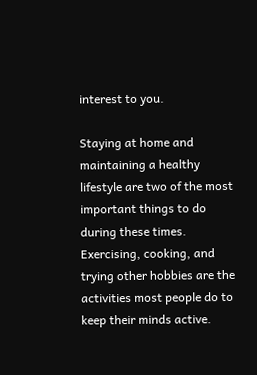interest to you.

Staying at home and maintaining a healthy lifestyle are two of the most important things to do during these times. Exercising, cooking, and trying other hobbies are the activities most people do to keep their minds active.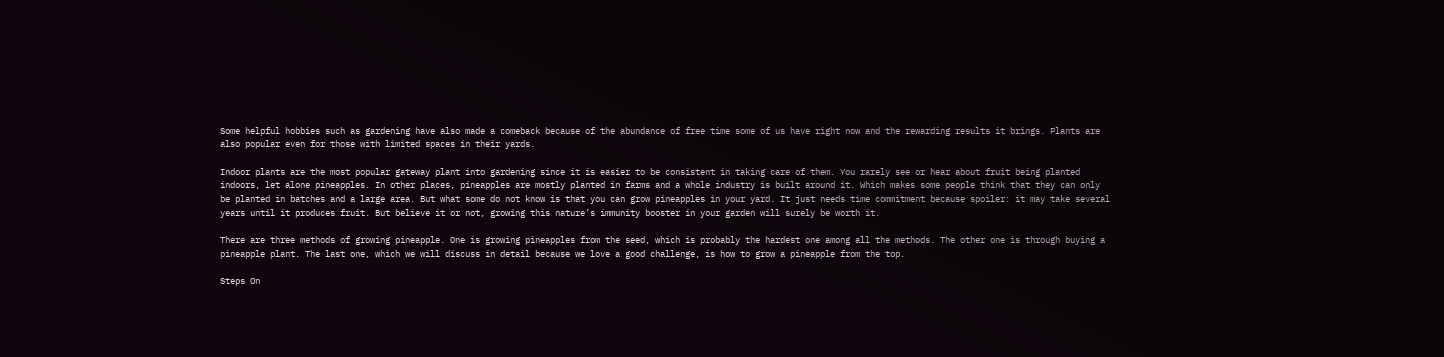Some helpful hobbies such as gardening have also made a comeback because of the abundance of free time some of us have right now and the rewarding results it brings. Plants are also popular even for those with limited spaces in their yards.

Indoor plants are the most popular gateway plant into gardening since it is easier to be consistent in taking care of them. You rarely see or hear about fruit being planted indoors, let alone pineapples. In other places, pineapples are mostly planted in farms and a whole industry is built around it. Which makes some people think that they can only be planted in batches and a large area. But what some do not know is that you can grow pineapples in your yard. It just needs time commitment because spoiler: it may take several years until it produces fruit. But believe it or not, growing this nature’s immunity booster in your garden will surely be worth it.

There are three methods of growing pineapple. One is growing pineapples from the seed, which is probably the hardest one among all the methods. The other one is through buying a pineapple plant. The last one, which we will discuss in detail because we love a good challenge, is how to grow a pineapple from the top.

Steps On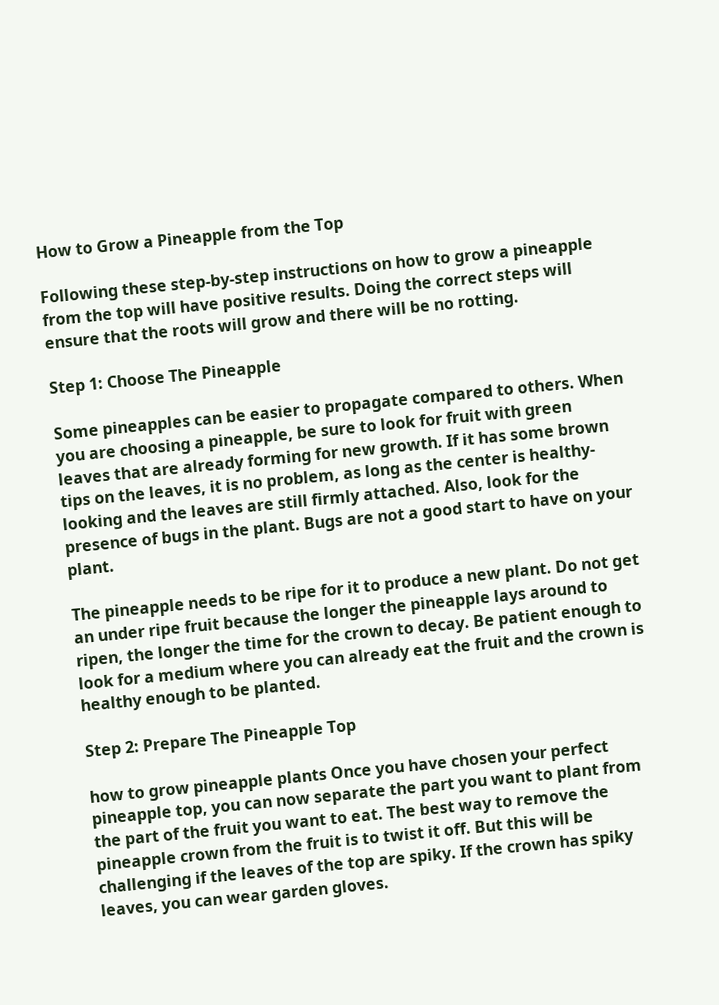How to Grow a Pineapple from the Top

Following these step-by-step instructions on how to grow a pineapple from the top will have positive results. Doing the correct steps will ensure that the roots will grow and there will be no rotting.

Step 1: Choose The Pineapple

Some pineapples can be easier to propagate compared to others. When you are choosing a pineapple, be sure to look for fruit with green leaves that are already forming for new growth. If it has some brown tips on the leaves, it is no problem, as long as the center is healthy-looking and the leaves are still firmly attached. Also, look for the presence of bugs in the plant. Bugs are not a good start to have on your plant.

The pineapple needs to be ripe for it to produce a new plant. Do not get an under ripe fruit because the longer the pineapple lays around to ripen, the longer the time for the crown to decay. Be patient enough to look for a medium where you can already eat the fruit and the crown is healthy enough to be planted.

Step 2: Prepare The Pineapple Top

how to grow pineapple plants Once you have chosen your perfect pineapple top, you can now separate the part you want to plant from the part of the fruit you want to eat. The best way to remove the pineapple crown from the fruit is to twist it off. But this will be challenging if the leaves of the top are spiky. If the crown has spiky leaves, you can wear garden gloves.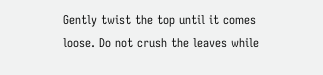Gently twist the top until it comes loose. Do not crush the leaves while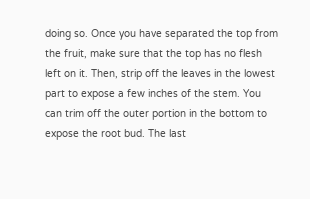doing so. Once you have separated the top from the fruit, make sure that the top has no flesh left on it. Then, strip off the leaves in the lowest part to expose a few inches of the stem. You can trim off the outer portion in the bottom to expose the root bud. The last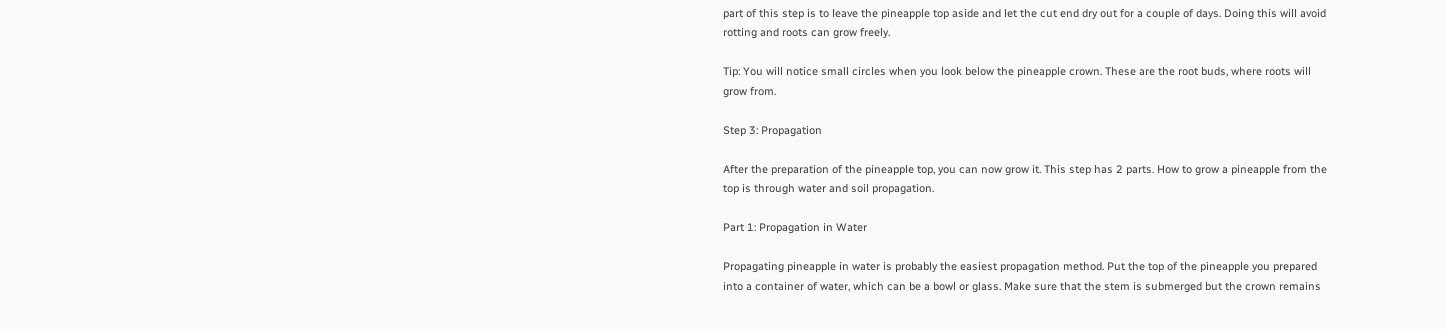part of this step is to leave the pineapple top aside and let the cut end dry out for a couple of days. Doing this will avoid rotting and roots can grow freely.

Tip: You will notice small circles when you look below the pineapple crown. These are the root buds, where roots will grow from.

Step 3: Propagation

After the preparation of the pineapple top, you can now grow it. This step has 2 parts. How to grow a pineapple from the top is through water and soil propagation.

Part 1: Propagation in Water

Propagating pineapple in water is probably the easiest propagation method. Put the top of the pineapple you prepared into a container of water, which can be a bowl or glass. Make sure that the stem is submerged but the crown remains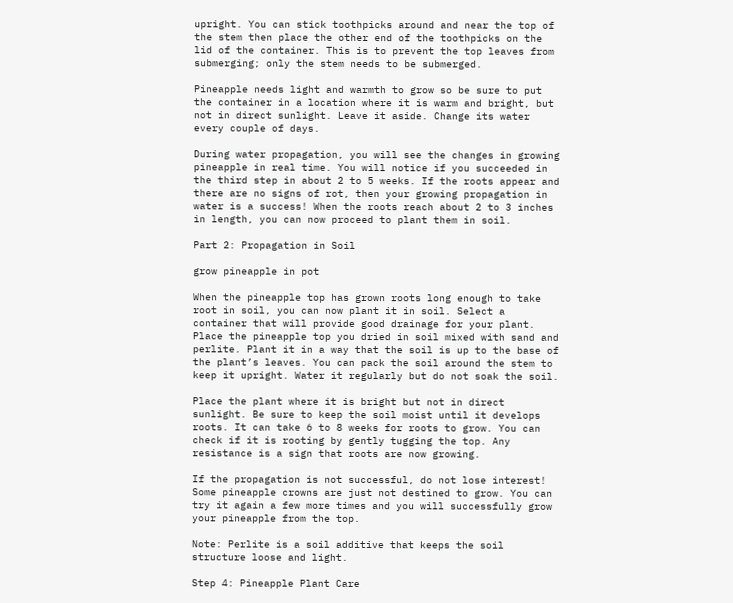upright. You can stick toothpicks around and near the top of the stem then place the other end of the toothpicks on the lid of the container. This is to prevent the top leaves from submerging; only the stem needs to be submerged.

Pineapple needs light and warmth to grow so be sure to put the container in a location where it is warm and bright, but not in direct sunlight. Leave it aside. Change its water every couple of days.

During water propagation, you will see the changes in growing pineapple in real time. You will notice if you succeeded in the third step in about 2 to 5 weeks. If the roots appear and there are no signs of rot, then your growing propagation in water is a success! When the roots reach about 2 to 3 inches in length, you can now proceed to plant them in soil.

Part 2: Propagation in Soil

grow pineapple in pot

When the pineapple top has grown roots long enough to take root in soil, you can now plant it in soil. Select a container that will provide good drainage for your plant. Place the pineapple top you dried in soil mixed with sand and perlite. Plant it in a way that the soil is up to the base of the plant’s leaves. You can pack the soil around the stem to keep it upright. Water it regularly but do not soak the soil.

Place the plant where it is bright but not in direct sunlight. Be sure to keep the soil moist until it develops roots. It can take 6 to 8 weeks for roots to grow. You can check if it is rooting by gently tugging the top. Any resistance is a sign that roots are now growing.

If the propagation is not successful, do not lose interest! Some pineapple crowns are just not destined to grow. You can try it again a few more times and you will successfully grow your pineapple from the top.

Note: Perlite is a soil additive that keeps the soil structure loose and light.

Step 4: Pineapple Plant Care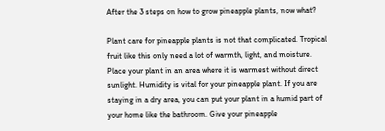After the 3 steps on how to grow pineapple plants, now what?

Plant care for pineapple plants is not that complicated. Tropical fruit like this only need a lot of warmth, light, and moisture. Place your plant in an area where it is warmest without direct sunlight. Humidity is vital for your pineapple plant. If you are staying in a dry area, you can put your plant in a humid part of your home like the bathroom. Give your pineapple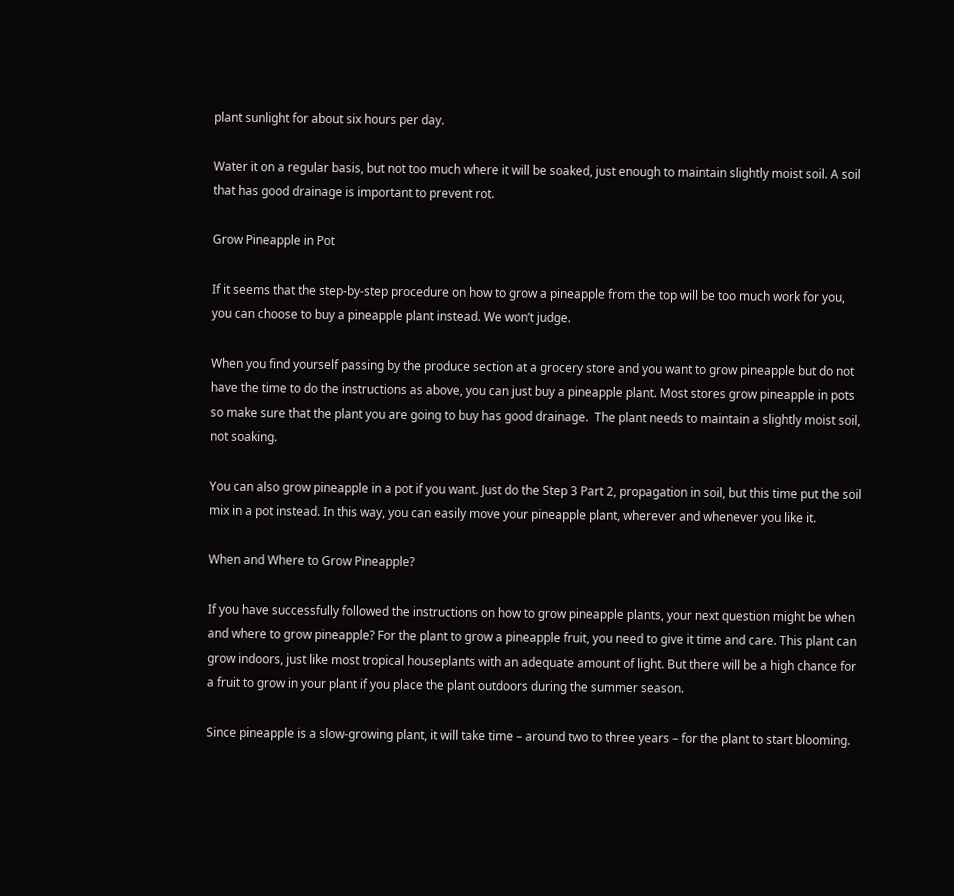plant sunlight for about six hours per day.

Water it on a regular basis, but not too much where it will be soaked, just enough to maintain slightly moist soil. A soil that has good drainage is important to prevent rot.

Grow Pineapple in Pot

If it seems that the step-by-step procedure on how to grow a pineapple from the top will be too much work for you, you can choose to buy a pineapple plant instead. We won’t judge.

When you find yourself passing by the produce section at a grocery store and you want to grow pineapple but do not have the time to do the instructions as above, you can just buy a pineapple plant. Most stores grow pineapple in pots so make sure that the plant you are going to buy has good drainage.  The plant needs to maintain a slightly moist soil, not soaking.

You can also grow pineapple in a pot if you want. Just do the Step 3 Part 2, propagation in soil, but this time put the soil mix in a pot instead. In this way, you can easily move your pineapple plant, wherever and whenever you like it.

When and Where to Grow Pineapple?

If you have successfully followed the instructions on how to grow pineapple plants, your next question might be when and where to grow pineapple? For the plant to grow a pineapple fruit, you need to give it time and care. This plant can grow indoors, just like most tropical houseplants with an adequate amount of light. But there will be a high chance for a fruit to grow in your plant if you place the plant outdoors during the summer season.

Since pineapple is a slow-growing plant, it will take time – around two to three years – for the plant to start blooming.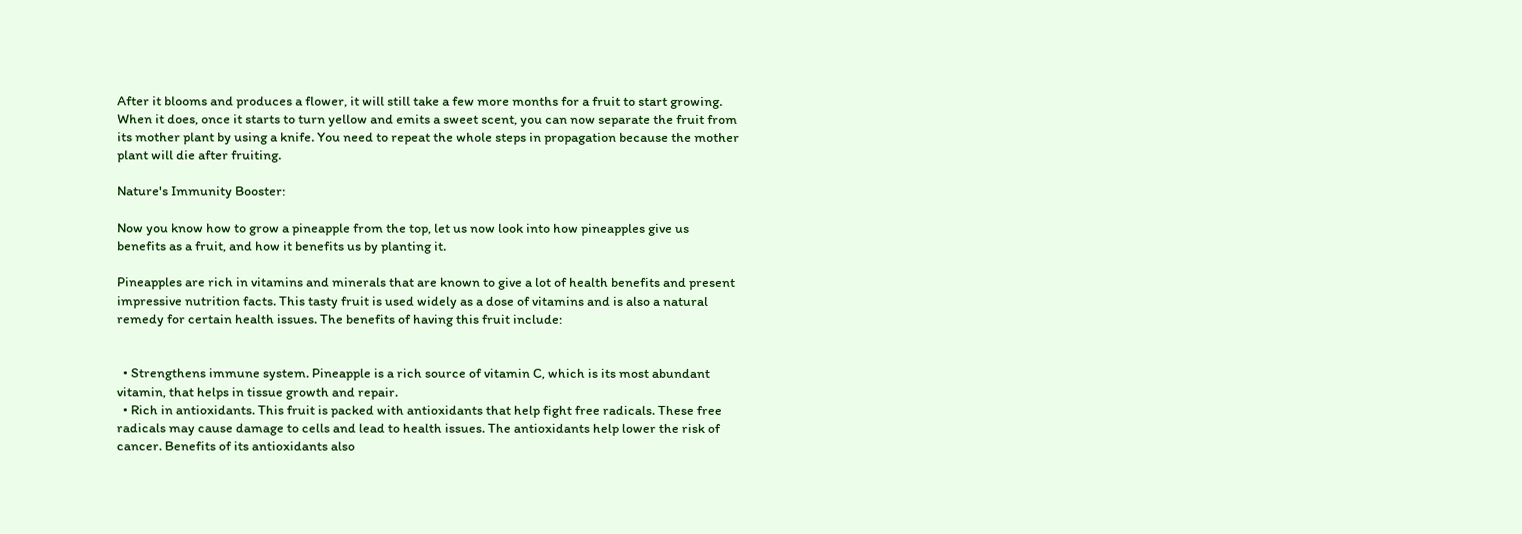After it blooms and produces a flower, it will still take a few more months for a fruit to start growing. When it does, once it starts to turn yellow and emits a sweet scent, you can now separate the fruit from its mother plant by using a knife. You need to repeat the whole steps in propagation because the mother plant will die after fruiting.

Nature's Immunity Booster:

Now you know how to grow a pineapple from the top, let us now look into how pineapples give us benefits as a fruit, and how it benefits us by planting it.

Pineapples are rich in vitamins and minerals that are known to give a lot of health benefits and present impressive nutrition facts. This tasty fruit is used widely as a dose of vitamins and is also a natural remedy for certain health issues. The benefits of having this fruit include:


  • Strengthens immune system. Pineapple is a rich source of vitamin C, which is its most abundant vitamin, that helps in tissue growth and repair.
  • Rich in antioxidants. This fruit is packed with antioxidants that help fight free radicals. These free radicals may cause damage to cells and lead to health issues. The antioxidants help lower the risk of cancer. Benefits of its antioxidants also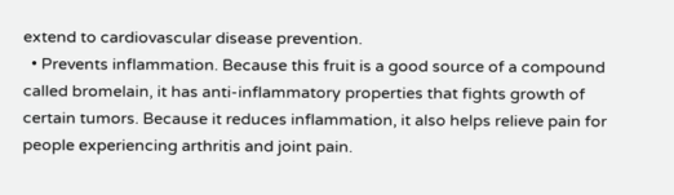extend to cardiovascular disease prevention.
  • Prevents inflammation. Because this fruit is a good source of a compound called bromelain, it has anti-inflammatory properties that fights growth of certain tumors. Because it reduces inflammation, it also helps relieve pain for people experiencing arthritis and joint pain.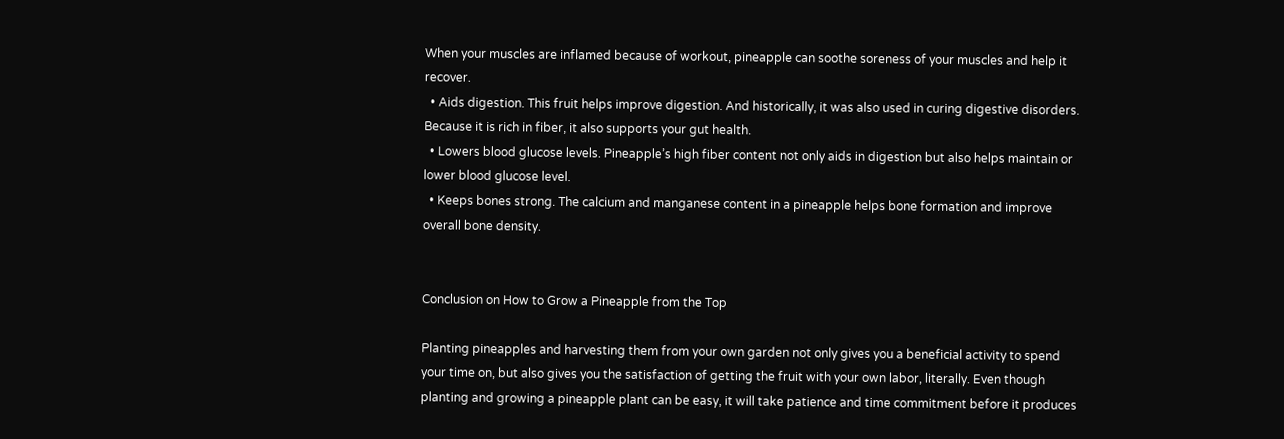When your muscles are inflamed because of workout, pineapple can soothe soreness of your muscles and help it recover.
  • Aids digestion. This fruit helps improve digestion. And historically, it was also used in curing digestive disorders. Because it is rich in fiber, it also supports your gut health.
  • Lowers blood glucose levels. Pineapple’s high fiber content not only aids in digestion but also helps maintain or lower blood glucose level.
  • Keeps bones strong. The calcium and manganese content in a pineapple helps bone formation and improve overall bone density.


Conclusion on How to Grow a Pineapple from the Top

Planting pineapples and harvesting them from your own garden not only gives you a beneficial activity to spend your time on, but also gives you the satisfaction of getting the fruit with your own labor, literally. Even though planting and growing a pineapple plant can be easy, it will take patience and time commitment before it produces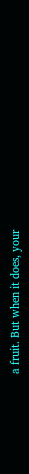a fruit. But when it does, your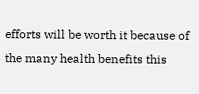efforts will be worth it because of the many health benefits this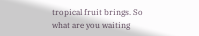tropical fruit brings. So what are you waiting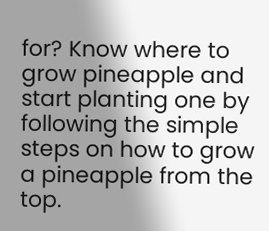for? Know where to grow pineapple and start planting one by following the simple steps on how to grow a pineapple from the top.